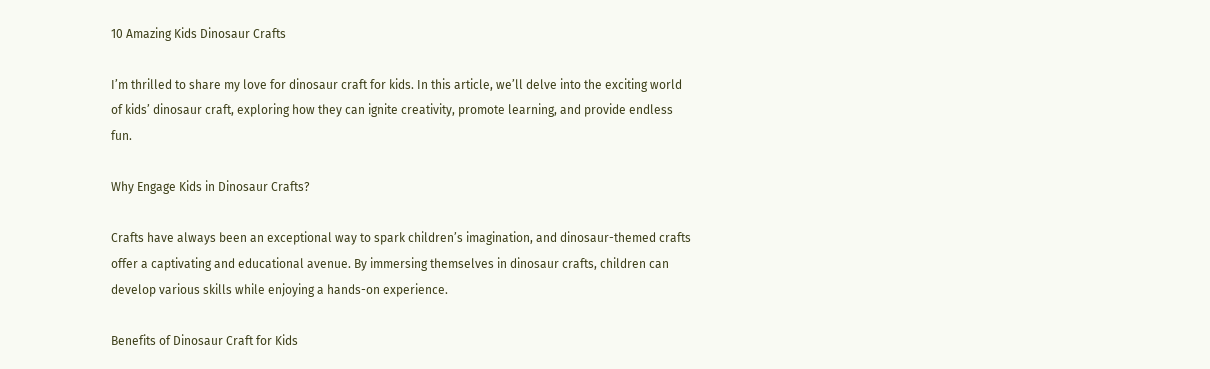10 Amazing Kids Dinosaur Crafts

I’m thrilled to share my love for dinosaur craft for kids. In this article, we’ll delve into the exciting world of kids’ dinosaur craft, exploring how they can ignite creativity, promote learning, and provide endless fun.

Why Engage Kids in Dinosaur Crafts?

Crafts have always been an exceptional way to spark children’s imagination, and dinosaur-themed crafts offer a captivating and educational avenue. By immersing themselves in dinosaur crafts, children can develop various skills while enjoying a hands-on experience.

Benefits of Dinosaur Craft for Kids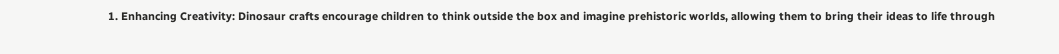1. Enhancing Creativity: Dinosaur crafts encourage children to think outside the box and imagine prehistoric worlds, allowing them to bring their ideas to life through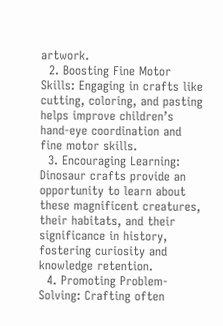artwork.
  2. Boosting Fine Motor Skills: Engaging in crafts like cutting, coloring, and pasting helps improve children’s hand-eye coordination and fine motor skills.
  3. Encouraging Learning: Dinosaur crafts provide an opportunity to learn about these magnificent creatures, their habitats, and their significance in history, fostering curiosity and knowledge retention.
  4. Promoting Problem-Solving: Crafting often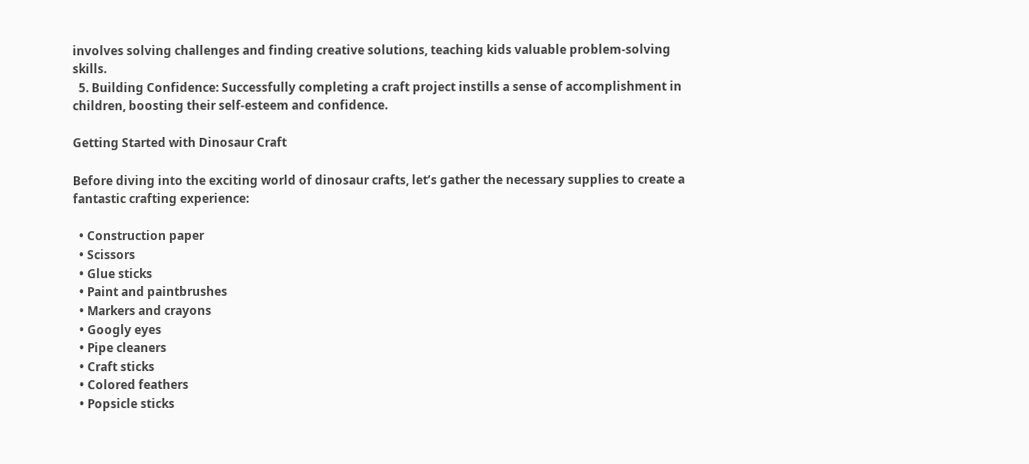involves solving challenges and finding creative solutions, teaching kids valuable problem-solving skills.
  5. Building Confidence: Successfully completing a craft project instills a sense of accomplishment in children, boosting their self-esteem and confidence.

Getting Started with Dinosaur Craft

Before diving into the exciting world of dinosaur crafts, let’s gather the necessary supplies to create a fantastic crafting experience:

  • Construction paper
  • Scissors
  • Glue sticks
  • Paint and paintbrushes
  • Markers and crayons
  • Googly eyes
  • Pipe cleaners
  • Craft sticks
  • Colored feathers
  • Popsicle sticks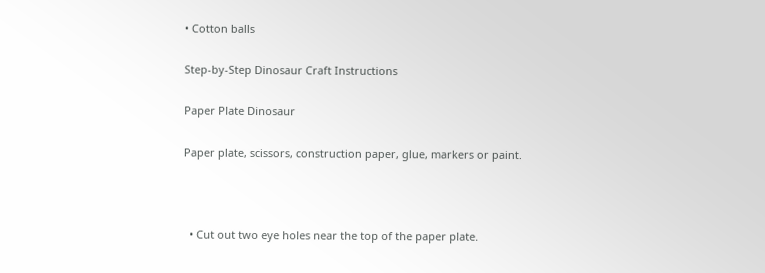• Cotton balls

Step-by-Step Dinosaur Craft Instructions

Paper Plate Dinosaur

Paper plate, scissors, construction paper, glue, markers or paint.



  • Cut out two eye holes near the top of the paper plate.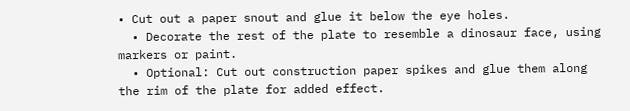• Cut out a paper snout and glue it below the eye holes.
  • Decorate the rest of the plate to resemble a dinosaur face, using markers or paint.
  • Optional: Cut out construction paper spikes and glue them along the rim of the plate for added effect.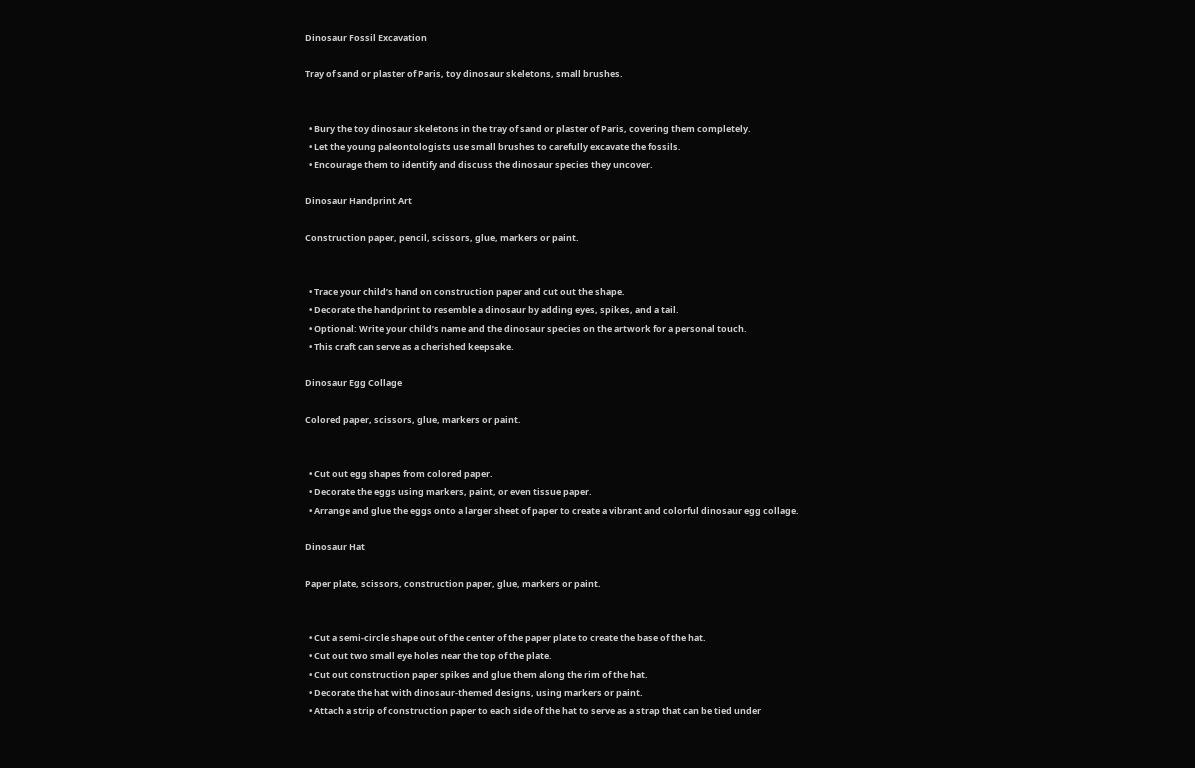Dinosaur Fossil Excavation

Tray of sand or plaster of Paris, toy dinosaur skeletons, small brushes.


  • Bury the toy dinosaur skeletons in the tray of sand or plaster of Paris, covering them completely.
  • Let the young paleontologists use small brushes to carefully excavate the fossils.
  • Encourage them to identify and discuss the dinosaur species they uncover.

Dinosaur Handprint Art

Construction paper, pencil, scissors, glue, markers or paint.


  • Trace your child’s hand on construction paper and cut out the shape.
  • Decorate the handprint to resemble a dinosaur by adding eyes, spikes, and a tail.
  • Optional: Write your child’s name and the dinosaur species on the artwork for a personal touch.
  • This craft can serve as a cherished keepsake.

Dinosaur Egg Collage

Colored paper, scissors, glue, markers or paint.


  • Cut out egg shapes from colored paper.
  • Decorate the eggs using markers, paint, or even tissue paper.
  • Arrange and glue the eggs onto a larger sheet of paper to create a vibrant and colorful dinosaur egg collage.

Dinosaur Hat

Paper plate, scissors, construction paper, glue, markers or paint.


  • Cut a semi-circle shape out of the center of the paper plate to create the base of the hat.
  • Cut out two small eye holes near the top of the plate.
  • Cut out construction paper spikes and glue them along the rim of the hat.
  • Decorate the hat with dinosaur-themed designs, using markers or paint.
  • Attach a strip of construction paper to each side of the hat to serve as a strap that can be tied under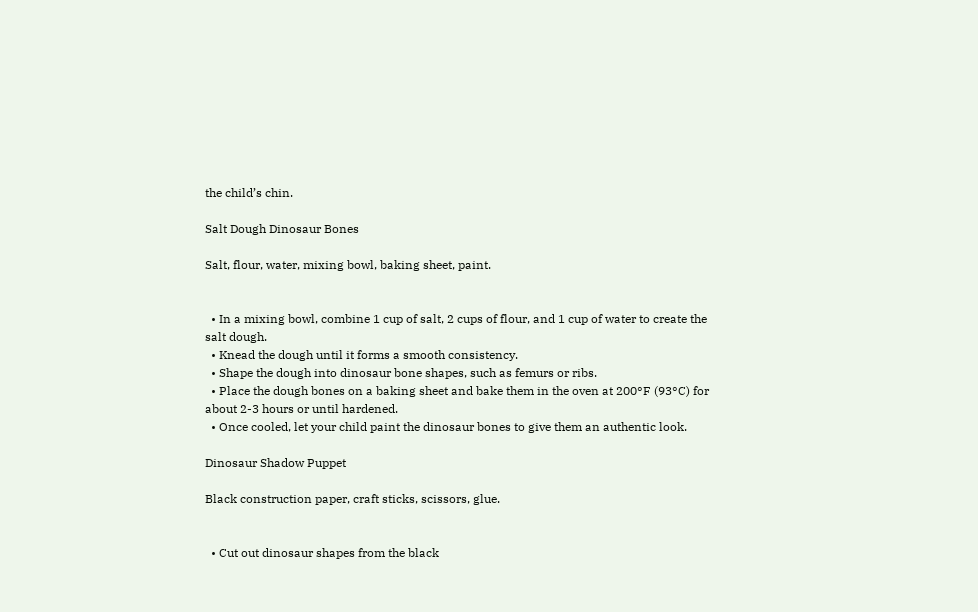the child’s chin.

Salt Dough Dinosaur Bones

Salt, flour, water, mixing bowl, baking sheet, paint.


  • In a mixing bowl, combine 1 cup of salt, 2 cups of flour, and 1 cup of water to create the salt dough.
  • Knead the dough until it forms a smooth consistency.
  • Shape the dough into dinosaur bone shapes, such as femurs or ribs.
  • Place the dough bones on a baking sheet and bake them in the oven at 200°F (93°C) for about 2-3 hours or until hardened.
  • Once cooled, let your child paint the dinosaur bones to give them an authentic look.

Dinosaur Shadow Puppet

Black construction paper, craft sticks, scissors, glue.


  • Cut out dinosaur shapes from the black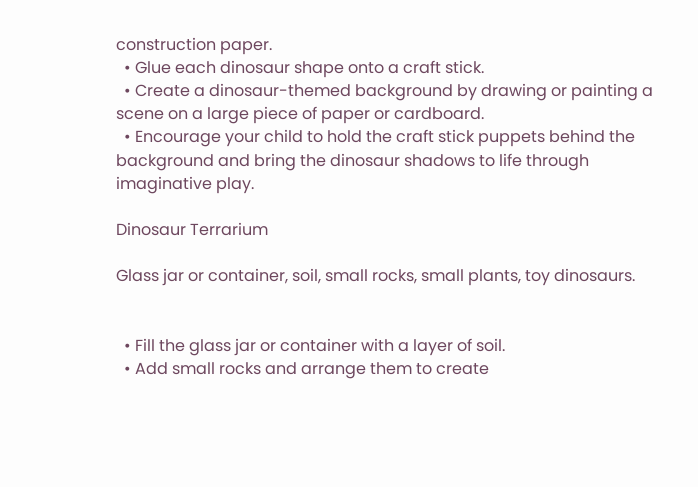construction paper.
  • Glue each dinosaur shape onto a craft stick.
  • Create a dinosaur-themed background by drawing or painting a scene on a large piece of paper or cardboard.
  • Encourage your child to hold the craft stick puppets behind the background and bring the dinosaur shadows to life through imaginative play.

Dinosaur Terrarium

Glass jar or container, soil, small rocks, small plants, toy dinosaurs.


  • Fill the glass jar or container with a layer of soil.
  • Add small rocks and arrange them to create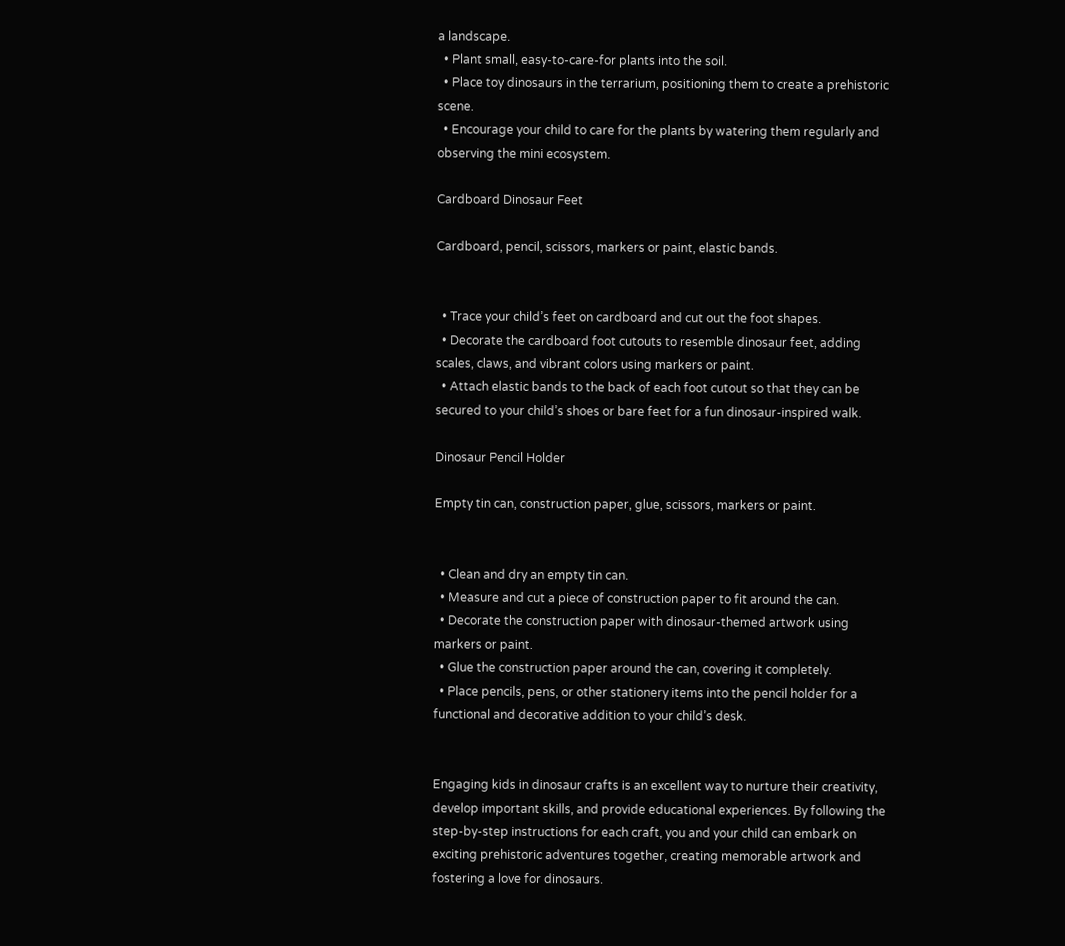a landscape.
  • Plant small, easy-to-care-for plants into the soil.
  • Place toy dinosaurs in the terrarium, positioning them to create a prehistoric scene.
  • Encourage your child to care for the plants by watering them regularly and observing the mini ecosystem.

Cardboard Dinosaur Feet

Cardboard, pencil, scissors, markers or paint, elastic bands.


  • Trace your child’s feet on cardboard and cut out the foot shapes.
  • Decorate the cardboard foot cutouts to resemble dinosaur feet, adding scales, claws, and vibrant colors using markers or paint.
  • Attach elastic bands to the back of each foot cutout so that they can be secured to your child’s shoes or bare feet for a fun dinosaur-inspired walk.

Dinosaur Pencil Holder

Empty tin can, construction paper, glue, scissors, markers or paint.


  • Clean and dry an empty tin can.
  • Measure and cut a piece of construction paper to fit around the can.
  • Decorate the construction paper with dinosaur-themed artwork using markers or paint.
  • Glue the construction paper around the can, covering it completely.
  • Place pencils, pens, or other stationery items into the pencil holder for a functional and decorative addition to your child’s desk.


Engaging kids in dinosaur crafts is an excellent way to nurture their creativity, develop important skills, and provide educational experiences. By following the step-by-step instructions for each craft, you and your child can embark on exciting prehistoric adventures together, creating memorable artwork and fostering a love for dinosaurs.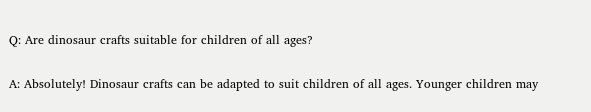Q: Are dinosaur crafts suitable for children of all ages?

A: Absolutely! Dinosaur crafts can be adapted to suit children of all ages. Younger children may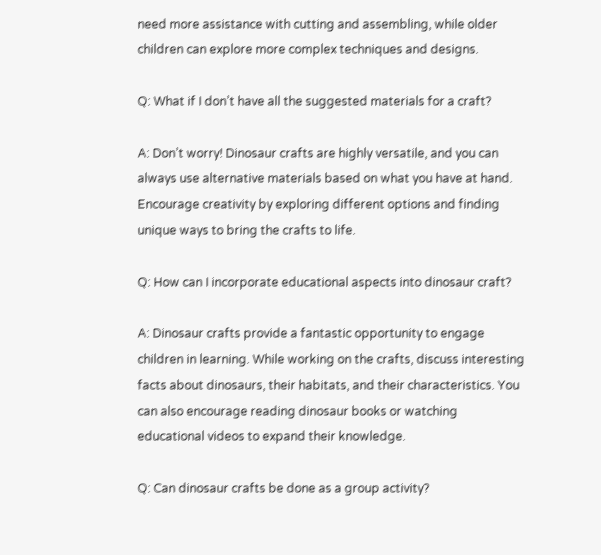need more assistance with cutting and assembling, while older children can explore more complex techniques and designs.

Q: What if I don’t have all the suggested materials for a craft?

A: Don’t worry! Dinosaur crafts are highly versatile, and you can always use alternative materials based on what you have at hand. Encourage creativity by exploring different options and finding unique ways to bring the crafts to life.

Q: How can I incorporate educational aspects into dinosaur craft?

A: Dinosaur crafts provide a fantastic opportunity to engage children in learning. While working on the crafts, discuss interesting facts about dinosaurs, their habitats, and their characteristics. You can also encourage reading dinosaur books or watching educational videos to expand their knowledge.

Q: Can dinosaur crafts be done as a group activity?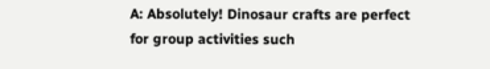A: Absolutely! Dinosaur crafts are perfect for group activities such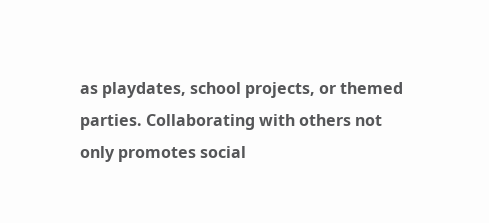as playdates, school projects, or themed parties. Collaborating with others not only promotes social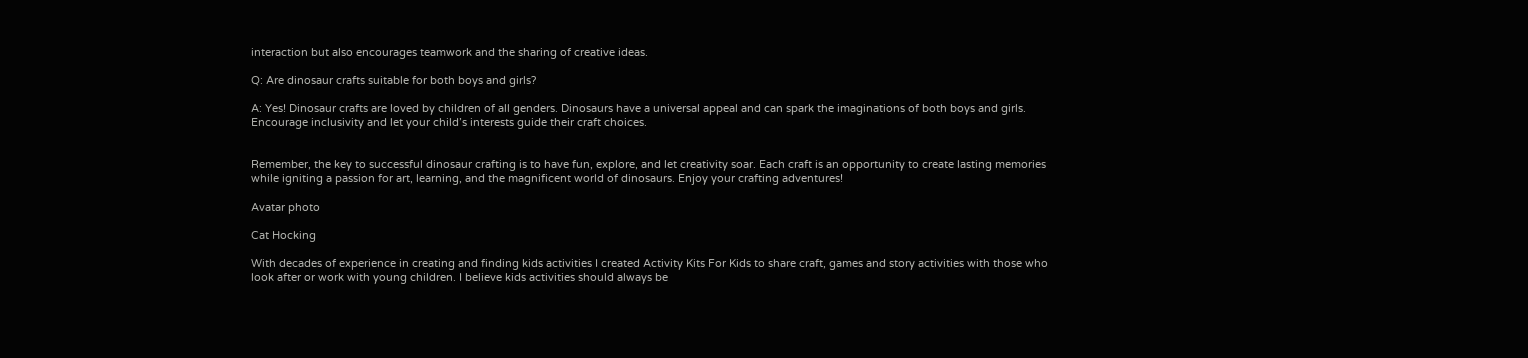interaction but also encourages teamwork and the sharing of creative ideas.

Q: Are dinosaur crafts suitable for both boys and girls?

A: Yes! Dinosaur crafts are loved by children of all genders. Dinosaurs have a universal appeal and can spark the imaginations of both boys and girls. Encourage inclusivity and let your child’s interests guide their craft choices.


Remember, the key to successful dinosaur crafting is to have fun, explore, and let creativity soar. Each craft is an opportunity to create lasting memories while igniting a passion for art, learning, and the magnificent world of dinosaurs. Enjoy your crafting adventures!

Avatar photo

Cat Hocking

With decades of experience in creating and finding kids activities I created Activity Kits For Kids to share craft, games and story activities with those who look after or work with young children. I believe kids activities should always be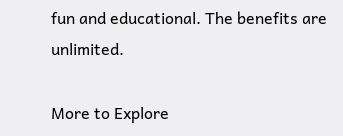fun and educational. The benefits are unlimited.

More to Explore